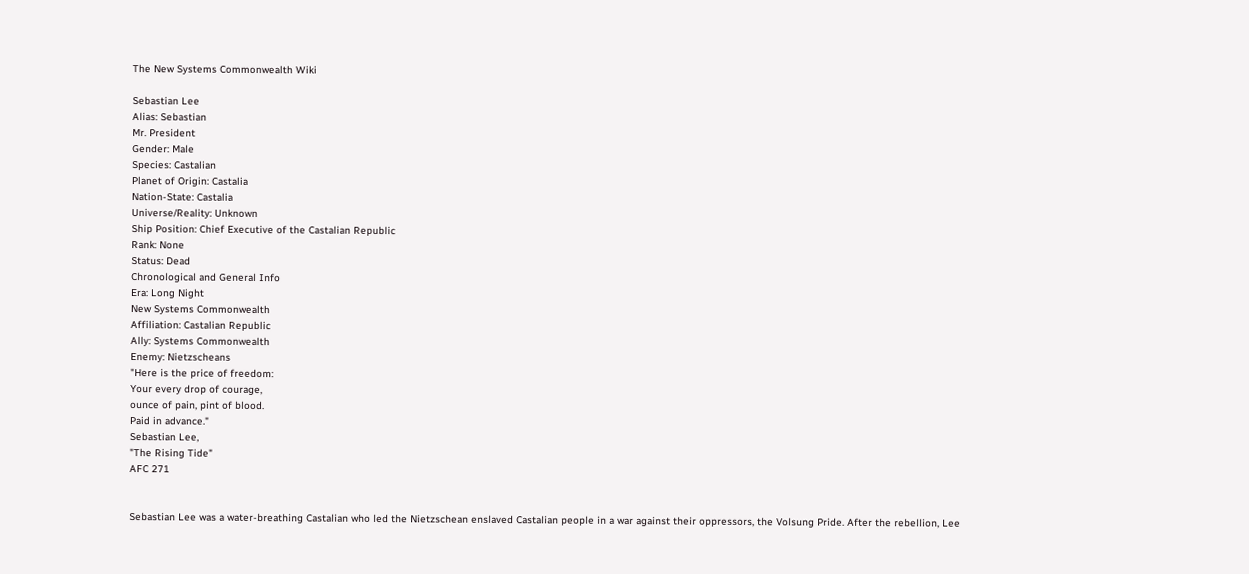The New Systems Commonwealth Wiki

Sebastian Lee
Alias: Sebastian
Mr. President
Gender: Male
Species: Castalian
Planet of Origin: Castalia
Nation-State: Castalia
Universe/Reality: Unknown
Ship Position: Chief Executive of the Castalian Republic
Rank: None
Status: Dead
Chronological and General Info
Era: Long Night
New Systems Commonwealth
Affiliation: Castalian Republic
Ally: Systems Commonwealth
Enemy: Nietzscheans
"Here is the price of freedom:
Your every drop of courage,
ounce of pain, pint of blood.
Paid in advance."
Sebastian Lee,
"The Rising Tide"
AFC 271


Sebastian Lee was a water-breathing Castalian who led the Nietzschean enslaved Castalian people in a war against their oppressors, the Volsung Pride. After the rebellion, Lee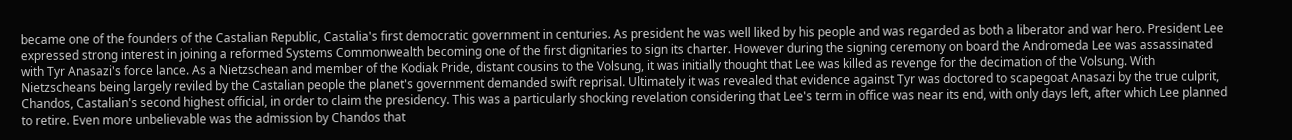became one of the founders of the Castalian Republic, Castalia's first democratic government in centuries. As president he was well liked by his people and was regarded as both a liberator and war hero. President Lee expressed strong interest in joining a reformed Systems Commonwealth becoming one of the first dignitaries to sign its charter. However during the signing ceremony on board the Andromeda Lee was assassinated with Tyr Anasazi's force lance. As a Nietzschean and member of the Kodiak Pride, distant cousins to the Volsung, it was initially thought that Lee was killed as revenge for the decimation of the Volsung. With Nietzscheans being largely reviled by the Castalian people the planet's government demanded swift reprisal. Ultimately it was revealed that evidence against Tyr was doctored to scapegoat Anasazi by the true culprit, Chandos, Castalian's second highest official, in order to claim the presidency. This was a particularly shocking revelation considering that Lee's term in office was near its end, with only days left, after which Lee planned to retire. Even more unbelievable was the admission by Chandos that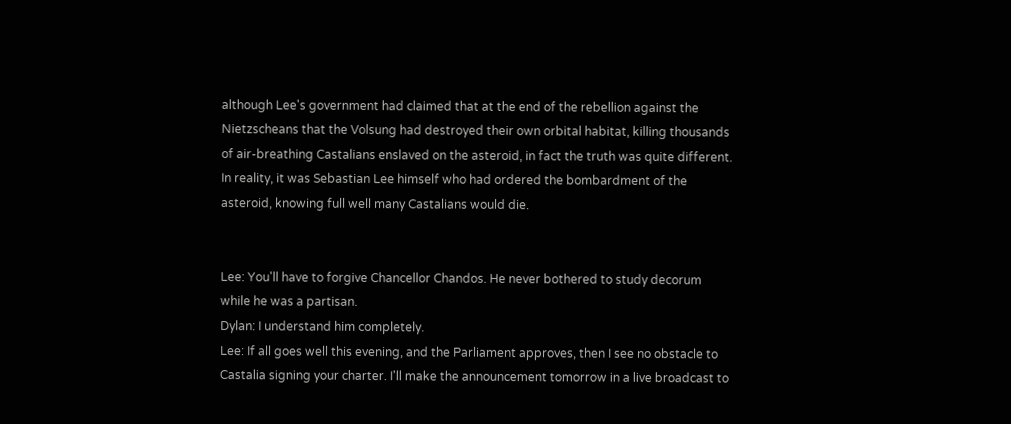although Lee's government had claimed that at the end of the rebellion against the Nietzscheans that the Volsung had destroyed their own orbital habitat, killing thousands of air-breathing Castalians enslaved on the asteroid, in fact the truth was quite different. In reality, it was Sebastian Lee himself who had ordered the bombardment of the asteroid, knowing full well many Castalians would die.


Lee: You'll have to forgive Chancellor Chandos. He never bothered to study decorum while he was a partisan.
Dylan: I understand him completely.
Lee: If all goes well this evening, and the Parliament approves, then I see no obstacle to Castalia signing your charter. I'll make the announcement tomorrow in a live broadcast to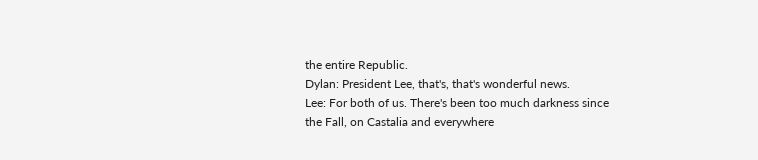the entire Republic.
Dylan: President Lee, that's, that's wonderful news.
Lee: For both of us. There's been too much darkness since the Fall, on Castalia and everywhere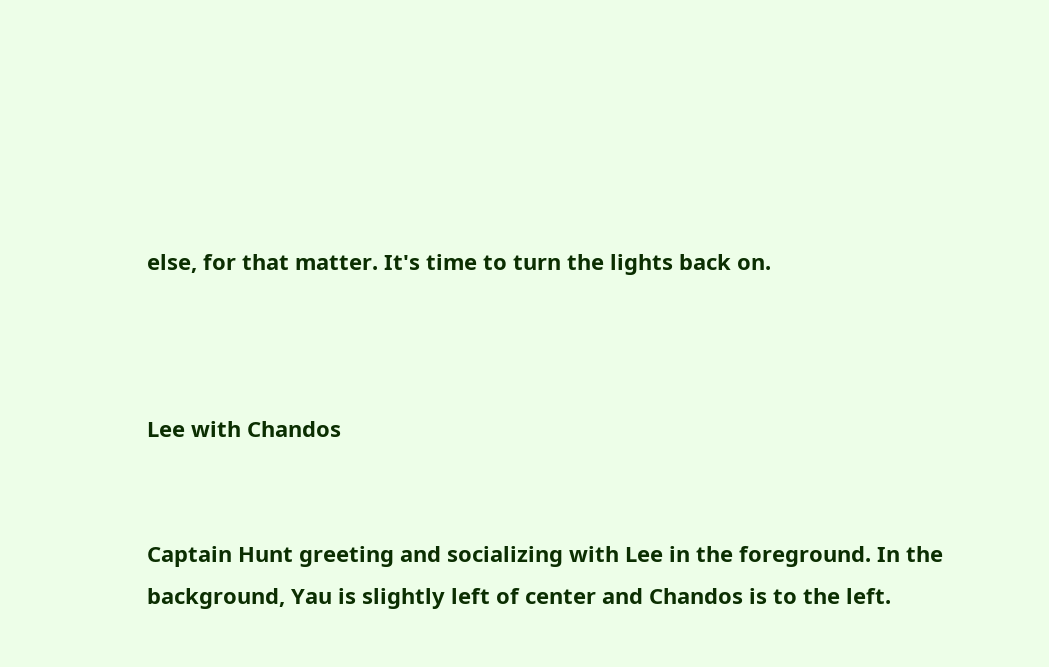else, for that matter. It's time to turn the lights back on.



Lee with Chandos


Captain Hunt greeting and socializing with Lee in the foreground. In the background, Yau is slightly left of center and Chandos is to the left.